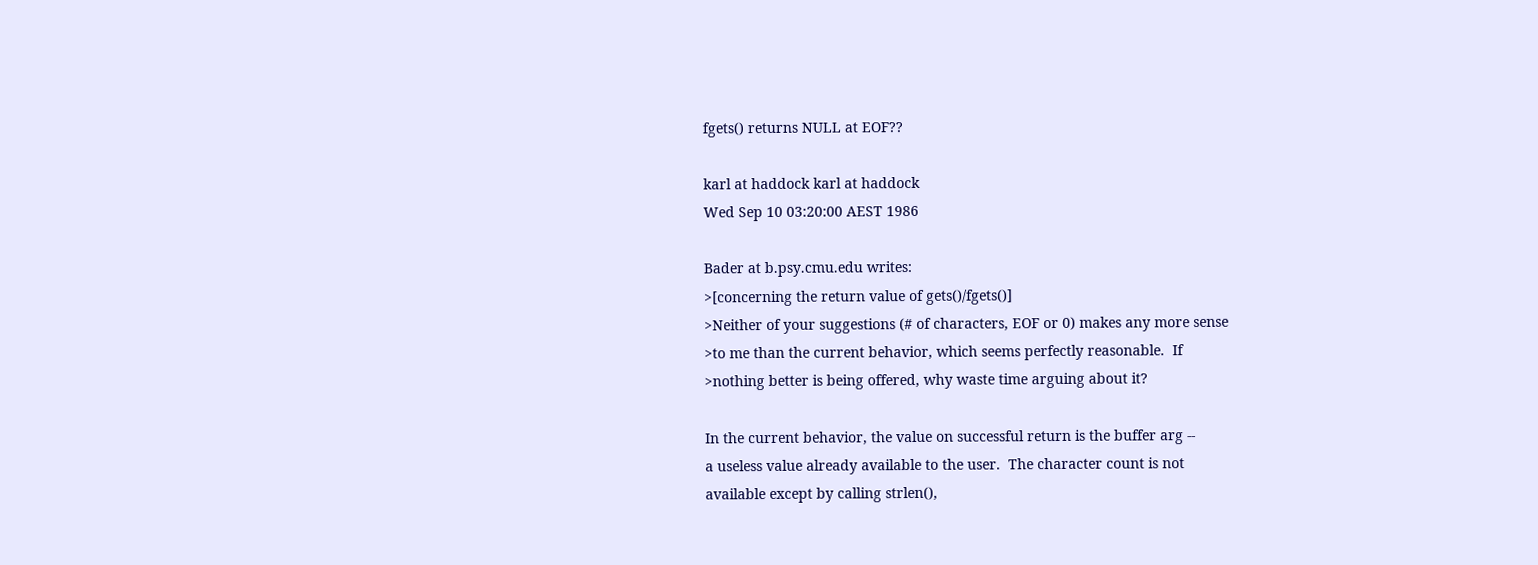fgets() returns NULL at EOF??

karl at haddock karl at haddock
Wed Sep 10 03:20:00 AEST 1986

Bader at b.psy.cmu.edu writes:
>[concerning the return value of gets()/fgets()]
>Neither of your suggestions (# of characters, EOF or 0) makes any more sense
>to me than the current behavior, which seems perfectly reasonable.  If
>nothing better is being offered, why waste time arguing about it?

In the current behavior, the value on successful return is the buffer arg --
a useless value already available to the user.  The character count is not
available except by calling strlen(),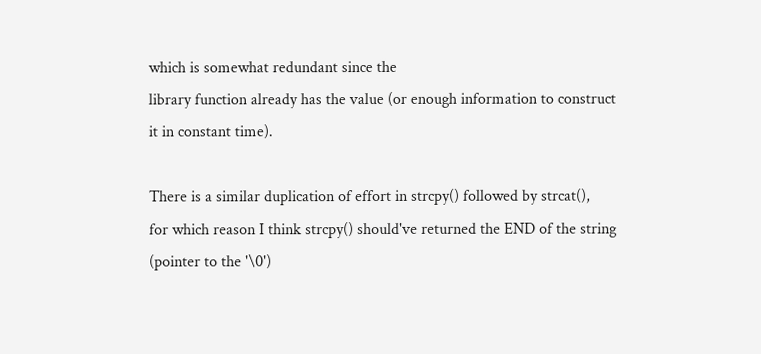which is somewhat redundant since the
library function already has the value (or enough information to construct
it in constant time).

There is a similar duplication of effort in strcpy() followed by strcat(),
for which reason I think strcpy() should've returned the END of the string
(pointer to the '\0')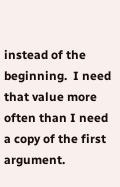instead of the beginning.  I need that value more
often than I need a copy of the first argument.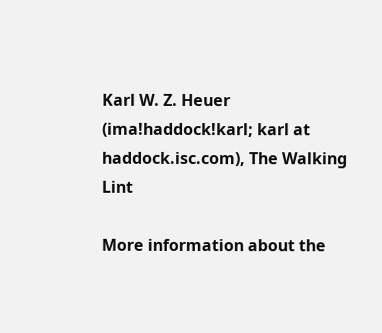Karl W. Z. Heuer (ima!haddock!karl; karl at haddock.isc.com), The Walking Lint

More information about the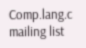Comp.lang.c mailing list